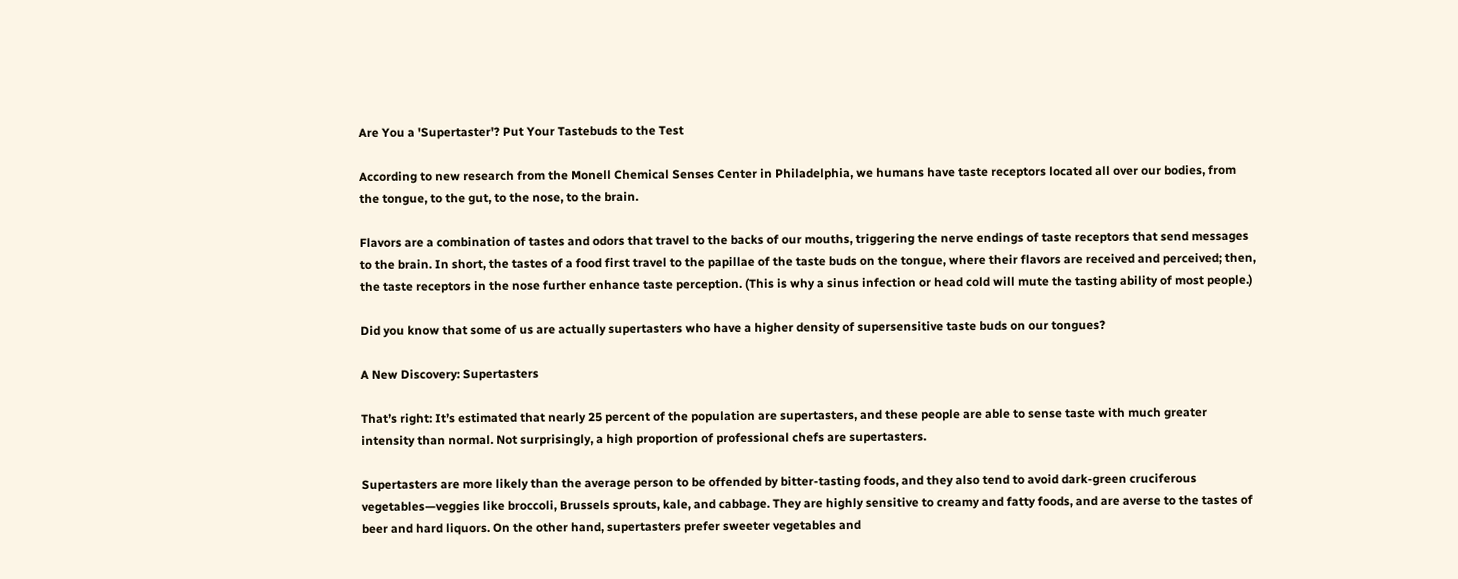Are You a 'Supertaster'? Put Your Tastebuds to the Test

According to new research from the Monell Chemical Senses Center in Philadelphia, we humans have taste receptors located all over our bodies, from the tongue, to the gut, to the nose, to the brain.

Flavors are a combination of tastes and odors that travel to the backs of our mouths, triggering the nerve endings of taste receptors that send messages to the brain. In short, the tastes of a food first travel to the papillae of the taste buds on the tongue, where their flavors are received and perceived; then, the taste receptors in the nose further enhance taste perception. (This is why a sinus infection or head cold will mute the tasting ability of most people.)

Did you know that some of us are actually supertasters who have a higher density of supersensitive taste buds on our tongues?

A New Discovery: Supertasters

That’s right: It’s estimated that nearly 25 percent of the population are supertasters, and these people are able to sense taste with much greater intensity than normal. Not surprisingly, a high proportion of professional chefs are supertasters.

Supertasters are more likely than the average person to be offended by bitter-tasting foods, and they also tend to avoid dark-green cruciferous vegetables—veggies like broccoli, Brussels sprouts, kale, and cabbage. They are highly sensitive to creamy and fatty foods, and are averse to the tastes of beer and hard liquors. On the other hand, supertasters prefer sweeter vegetables and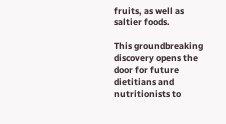fruits, as well as saltier foods.

This groundbreaking discovery opens the door for future dietitians and nutritionists to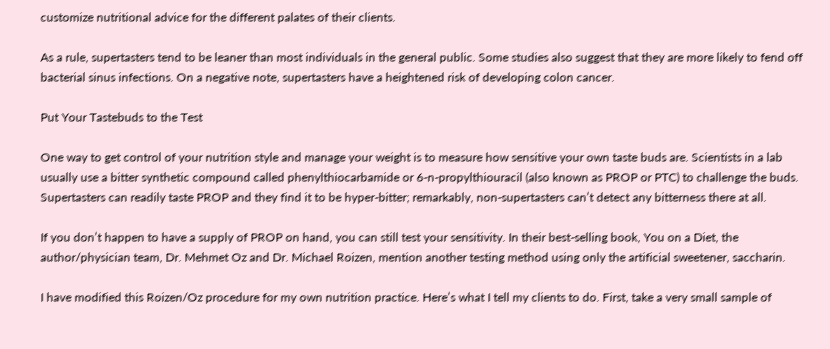customize nutritional advice for the different palates of their clients.

As a rule, supertasters tend to be leaner than most individuals in the general public. Some studies also suggest that they are more likely to fend off bacterial sinus infections. On a negative note, supertasters have a heightened risk of developing colon cancer.

Put Your Tastebuds to the Test

One way to get control of your nutrition style and manage your weight is to measure how sensitive your own taste buds are. Scientists in a lab usually use a bitter synthetic compound called phenylthiocarbamide or 6-n-propylthiouracil (also known as PROP or PTC) to challenge the buds. Supertasters can readily taste PROP and they find it to be hyper-bitter; remarkably, non-supertasters can’t detect any bitterness there at all.

If you don’t happen to have a supply of PROP on hand, you can still test your sensitivity. In their best-selling book, You on a Diet, the author/physician team, Dr. Mehmet Oz and Dr. Michael Roizen, mention another testing method using only the artificial sweetener, saccharin.

I have modified this Roizen/Oz procedure for my own nutrition practice. Here’s what I tell my clients to do. First, take a very small sample of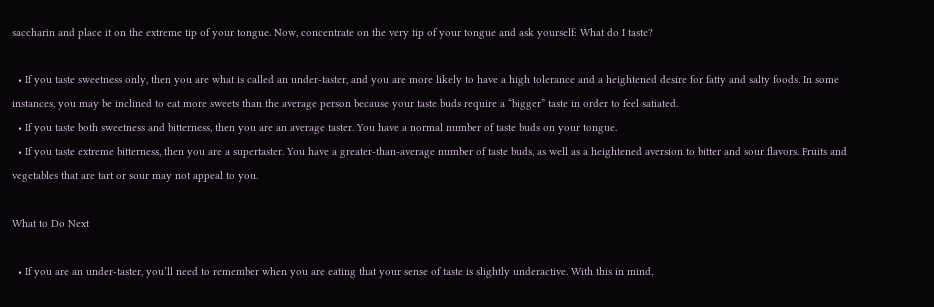saccharin and place it on the extreme tip of your tongue. Now, concentrate on the very tip of your tongue and ask yourself: What do I taste?

  • If you taste sweetness only, then you are what is called an under-taster, and you are more likely to have a high tolerance and a heightened desire for fatty and salty foods. In some instances, you may be inclined to eat more sweets than the average person because your taste buds require a “bigger” taste in order to feel satiated.
  • If you taste both sweetness and bitterness, then you are an average taster. You have a normal number of taste buds on your tongue.
  • If you taste extreme bitterness, then you are a supertaster. You have a greater-than-average number of taste buds, as well as a heightened aversion to bitter and sour flavors. Fruits and vegetables that are tart or sour may not appeal to you.

What to Do Next

  • If you are an under-taster, you’ll need to remember when you are eating that your sense of taste is slightly underactive. With this in mind,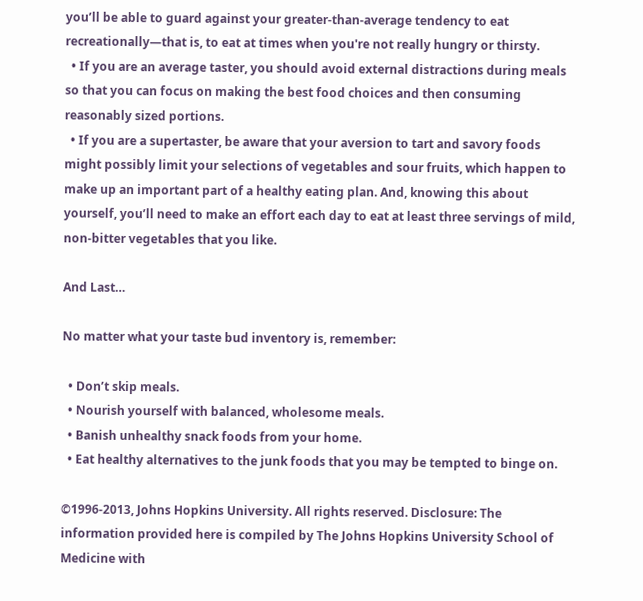you’ll be able to guard against your greater-than-average tendency to eat recreationally—that is, to eat at times when you're not really hungry or thirsty.
  • If you are an average taster, you should avoid external distractions during meals so that you can focus on making the best food choices and then consuming reasonably sized portions.
  • If you are a supertaster, be aware that your aversion to tart and savory foods might possibly limit your selections of vegetables and sour fruits, which happen to make up an important part of a healthy eating plan. And, knowing this about yourself, you’ll need to make an effort each day to eat at least three servings of mild, non-bitter vegetables that you like.

And Last…

No matter what your taste bud inventory is, remember:

  • Don’t skip meals.
  • Nourish yourself with balanced, wholesome meals.
  • Banish unhealthy snack foods from your home.
  • Eat healthy alternatives to the junk foods that you may be tempted to binge on.

©1996-2013, Johns Hopkins University. All rights reserved. Disclosure: The information provided here is compiled by The Johns Hopkins University School of Medicine with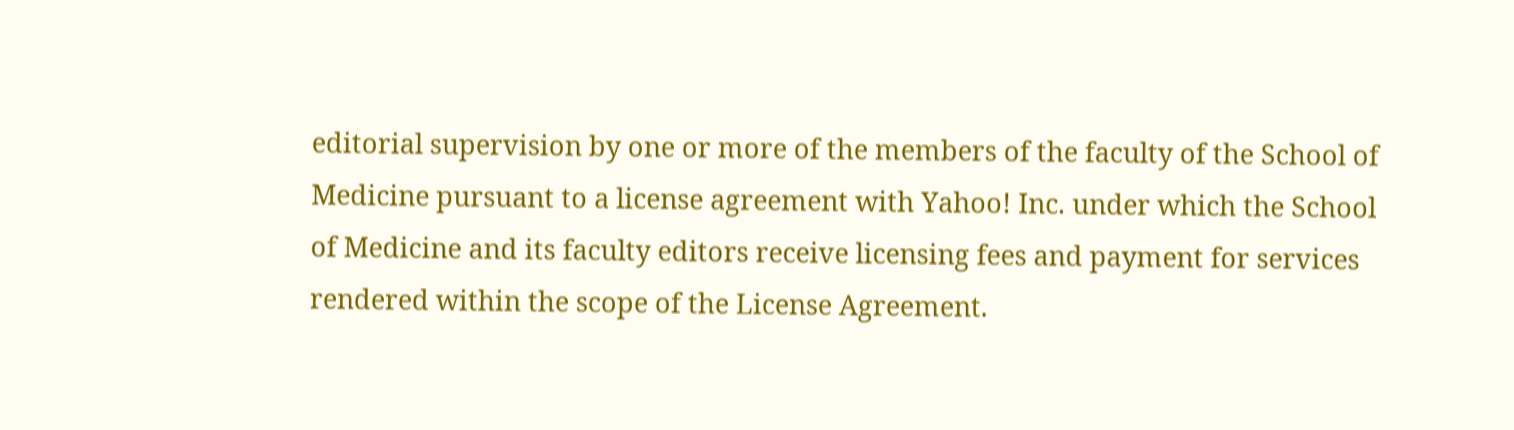editorial supervision by one or more of the members of the faculty of the School of Medicine pursuant to a license agreement with Yahoo! Inc. under which the School of Medicine and its faculty editors receive licensing fees and payment for services rendered within the scope of the License Agreement.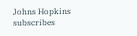Johns Hopkins subscribes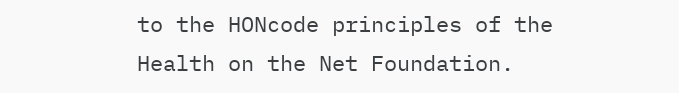to the HONcode principles of the Health on the Net Foundation.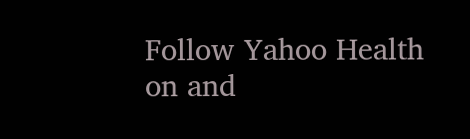Follow Yahoo Health on and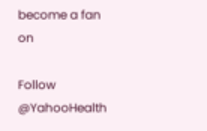become a fan on

Follow @YahooHealth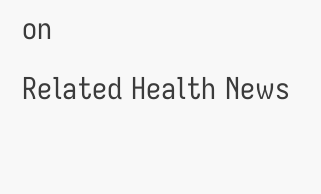on
Related Health News